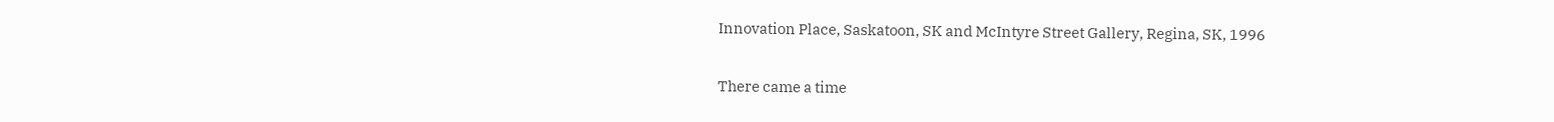Innovation Place, Saskatoon, SK and McIntyre Street Gallery, Regina, SK, 1996

There came a time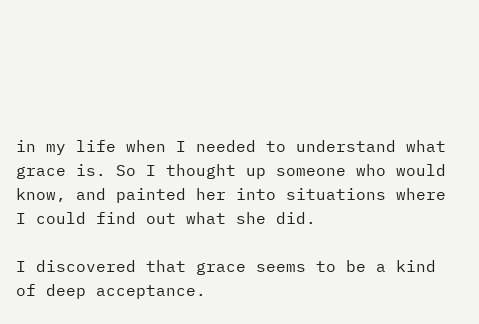in my life when I needed to understand what grace is. So I thought up someone who would know, and painted her into situations where I could find out what she did.

I discovered that grace seems to be a kind of deep acceptance.